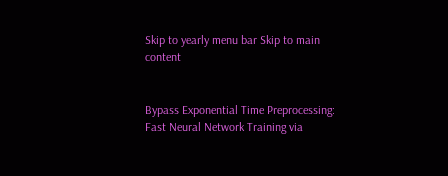Skip to yearly menu bar Skip to main content


Bypass Exponential Time Preprocessing: Fast Neural Network Training via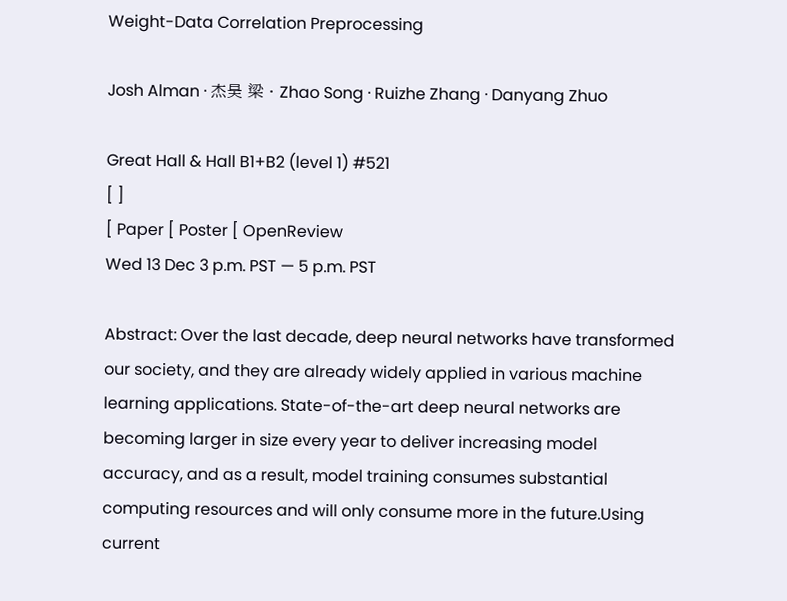Weight-Data Correlation Preprocessing

Josh Alman · 杰昊 梁 · Zhao Song · Ruizhe Zhang · Danyang Zhuo

Great Hall & Hall B1+B2 (level 1) #521
[ ]
[ Paper [ Poster [ OpenReview
Wed 13 Dec 3 p.m. PST — 5 p.m. PST

Abstract: Over the last decade, deep neural networks have transformed our society, and they are already widely applied in various machine learning applications. State-of-the-art deep neural networks are becoming larger in size every year to deliver increasing model accuracy, and as a result, model training consumes substantial computing resources and will only consume more in the future.Using current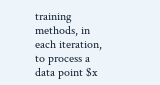training methods, in each iteration, to process a data point $x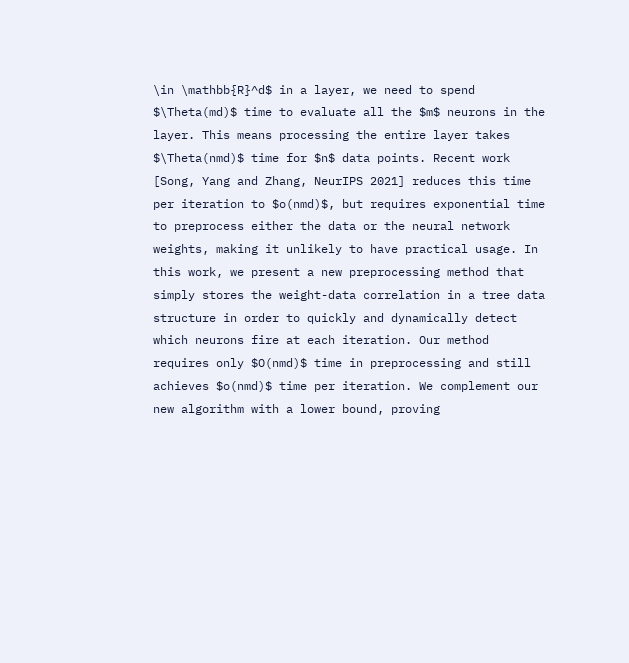\in \mathbb{R}^d$ in a layer, we need to spend $\Theta(md)$ time to evaluate all the $m$ neurons in the layer. This means processing the entire layer takes $\Theta(nmd)$ time for $n$ data points. Recent work [Song, Yang and Zhang, NeurIPS 2021] reduces this time per iteration to $o(nmd)$, but requires exponential time to preprocess either the data or the neural network weights, making it unlikely to have practical usage. In this work, we present a new preprocessing method that simply stores the weight-data correlation in a tree data structure in order to quickly and dynamically detect which neurons fire at each iteration. Our method requires only $O(nmd)$ time in preprocessing and still achieves $o(nmd)$ time per iteration. We complement our new algorithm with a lower bound, proving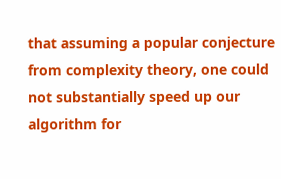that assuming a popular conjecture from complexity theory, one could not substantially speed up our algorithm for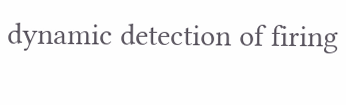dynamic detection of firing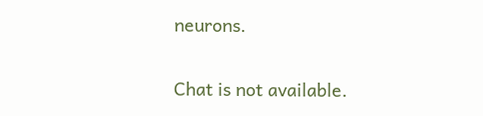neurons.

Chat is not available.